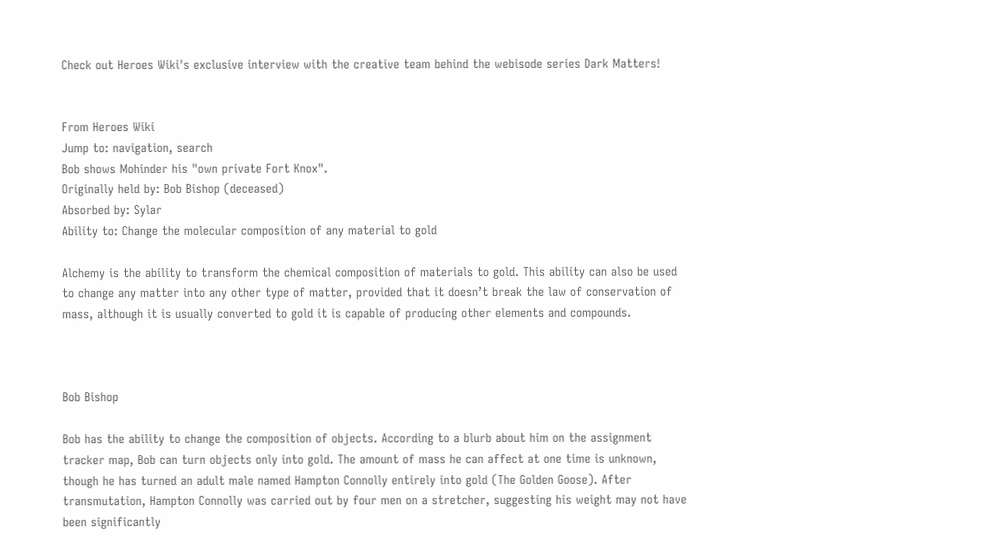Check out Heroes Wiki's exclusive interview with the creative team behind the webisode series Dark Matters!


From Heroes Wiki
Jump to: navigation, search
Bob shows Mohinder his "own private Fort Knox".
Originally held by: Bob Bishop (deceased)
Absorbed by: Sylar
Ability to: Change the molecular composition of any material to gold

Alchemy is the ability to transform the chemical composition of materials to gold. This ability can also be used to change any matter into any other type of matter, provided that it doesn’t break the law of conservation of mass, although it is usually converted to gold it is capable of producing other elements and compounds.



Bob Bishop

Bob has the ability to change the composition of objects. According to a blurb about him on the assignment tracker map, Bob can turn objects only into gold. The amount of mass he can affect at one time is unknown, though he has turned an adult male named Hampton Connolly entirely into gold (The Golden Goose). After transmutation, Hampton Connolly was carried out by four men on a stretcher, suggesting his weight may not have been significantly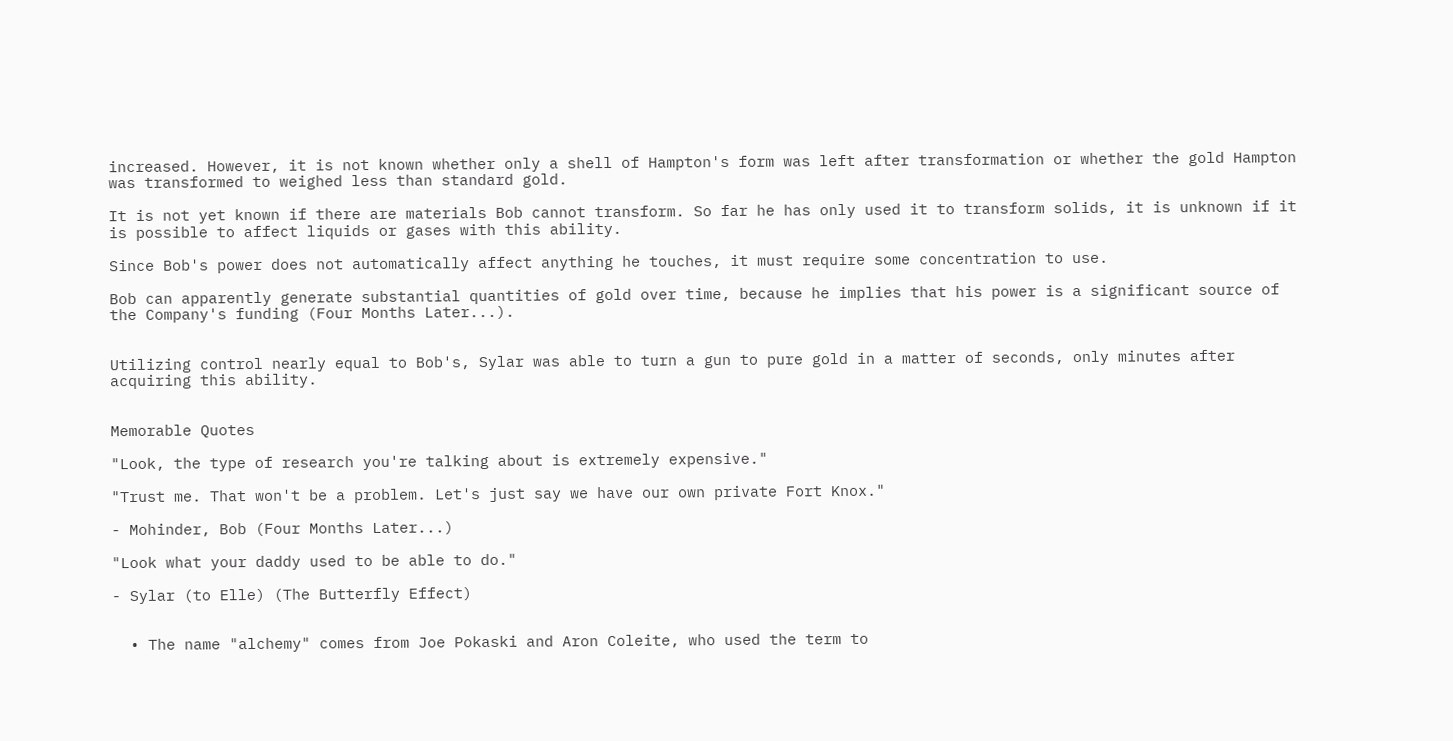increased. However, it is not known whether only a shell of Hampton's form was left after transformation or whether the gold Hampton was transformed to weighed less than standard gold.

It is not yet known if there are materials Bob cannot transform. So far he has only used it to transform solids, it is unknown if it is possible to affect liquids or gases with this ability.

Since Bob's power does not automatically affect anything he touches, it must require some concentration to use.

Bob can apparently generate substantial quantities of gold over time, because he implies that his power is a significant source of the Company's funding (Four Months Later...).


Utilizing control nearly equal to Bob's, Sylar was able to turn a gun to pure gold in a matter of seconds, only minutes after acquiring this ability.


Memorable Quotes

"Look, the type of research you're talking about is extremely expensive."

"Trust me. That won't be a problem. Let's just say we have our own private Fort Knox."

- Mohinder, Bob (Four Months Later...)

"Look what your daddy used to be able to do."

- Sylar (to Elle) (The Butterfly Effect)


  • The name "alchemy" comes from Joe Pokaski and Aron Coleite, who used the term to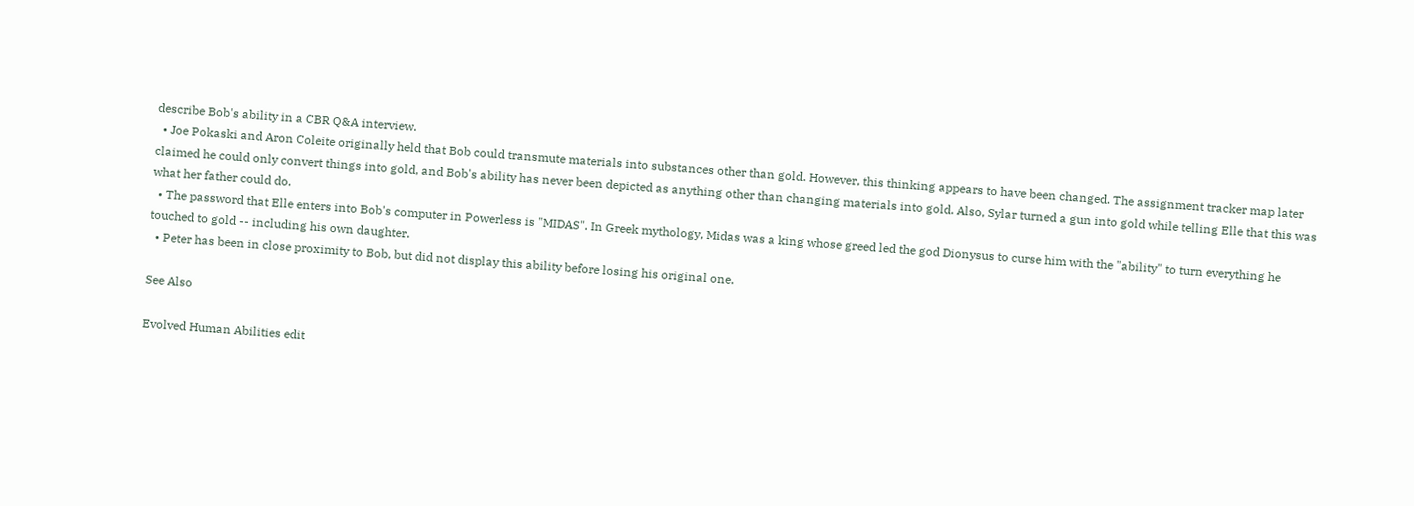describe Bob's ability in a CBR Q&A interview.
  • Joe Pokaski and Aron Coleite originally held that Bob could transmute materials into substances other than gold. However, this thinking appears to have been changed. The assignment tracker map later claimed he could only convert things into gold, and Bob's ability has never been depicted as anything other than changing materials into gold. Also, Sylar turned a gun into gold while telling Elle that this was what her father could do.
  • The password that Elle enters into Bob's computer in Powerless is "MIDAS". In Greek mythology, Midas was a king whose greed led the god Dionysus to curse him with the "ability" to turn everything he touched to gold -- including his own daughter.
  • Peter has been in close proximity to Bob, but did not display this ability before losing his original one.

See Also

Evolved Human Abilities edit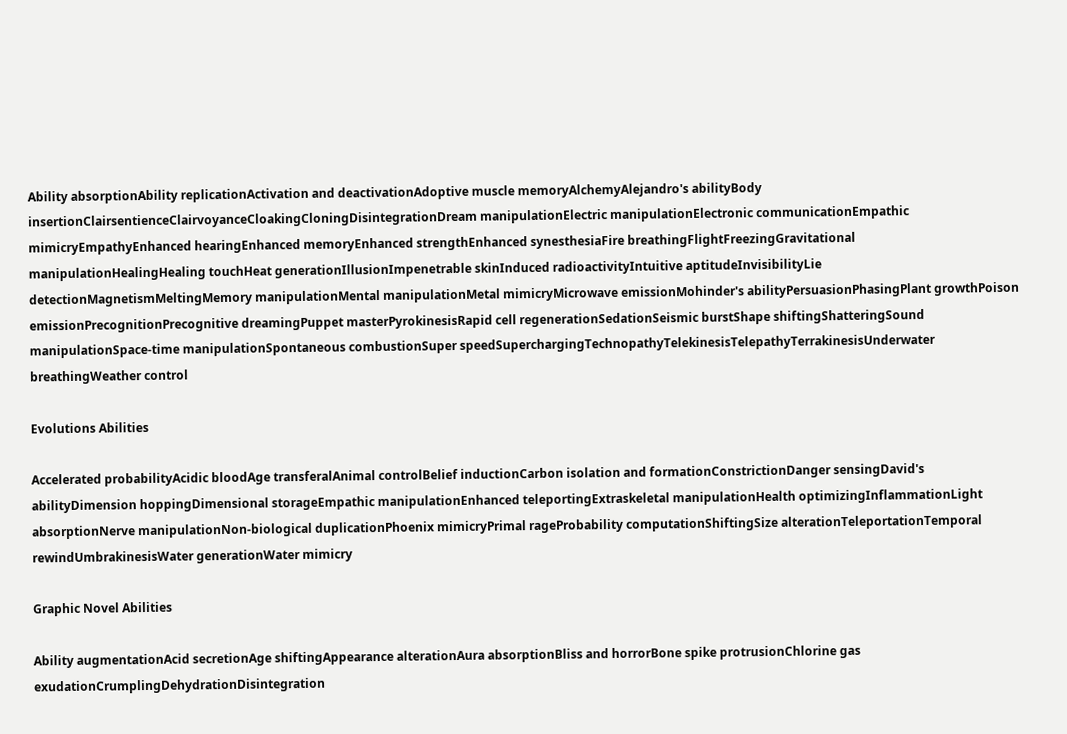Ability absorptionAbility replicationActivation and deactivationAdoptive muscle memoryAlchemyAlejandro's abilityBody insertionClairsentienceClairvoyanceCloakingCloningDisintegrationDream manipulationElectric manipulationElectronic communicationEmpathic mimicryEmpathyEnhanced hearingEnhanced memoryEnhanced strengthEnhanced synesthesiaFire breathingFlightFreezingGravitational manipulationHealingHealing touchHeat generationIllusionImpenetrable skinInduced radioactivityIntuitive aptitudeInvisibilityLie detectionMagnetismMeltingMemory manipulationMental manipulationMetal mimicryMicrowave emissionMohinder's abilityPersuasionPhasingPlant growthPoison emissionPrecognitionPrecognitive dreamingPuppet masterPyrokinesisRapid cell regenerationSedationSeismic burstShape shiftingShatteringSound manipulationSpace-time manipulationSpontaneous combustionSuper speedSuperchargingTechnopathyTelekinesisTelepathyTerrakinesisUnderwater breathingWeather control

Evolutions Abilities

Accelerated probabilityAcidic bloodAge transferalAnimal controlBelief inductionCarbon isolation and formationConstrictionDanger sensingDavid's abilityDimension hoppingDimensional storageEmpathic manipulationEnhanced teleportingExtraskeletal manipulationHealth optimizingInflammationLight absorptionNerve manipulationNon-biological duplicationPhoenix mimicryPrimal rageProbability computationShiftingSize alterationTeleportationTemporal rewindUmbrakinesisWater generationWater mimicry

Graphic Novel Abilities

Ability augmentationAcid secretionAge shiftingAppearance alterationAura absorptionBliss and horrorBone spike protrusionChlorine gas exudationCrumplingDehydrationDisintegration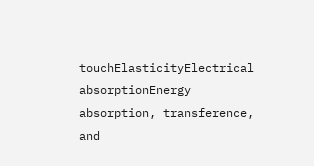touchElasticityElectrical absorptionEnergy absorption, transference, and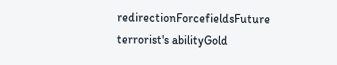redirectionForcefieldsFuture terrorist's abilityGold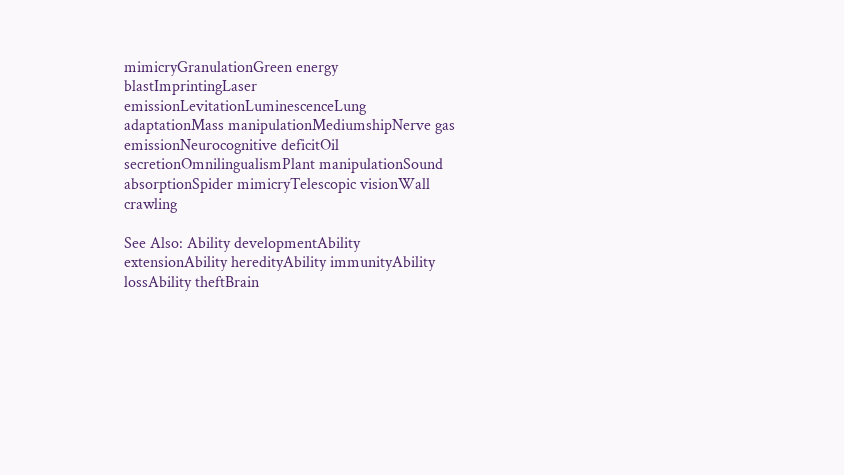mimicryGranulationGreen energy blastImprintingLaser emissionLevitationLuminescenceLung adaptationMass manipulationMediumshipNerve gas emissionNeurocognitive deficitOil secretionOmnilingualismPlant manipulationSound absorptionSpider mimicryTelescopic visionWall crawling

See Also: Ability developmentAbility extensionAbility heredityAbility immunityAbility lossAbility theftBrain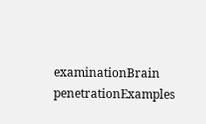examinationBrain penetrationExamples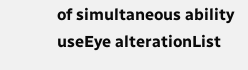of simultaneous ability useEye alterationList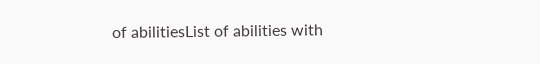of abilitiesList of abilities with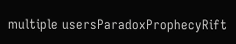multiple usersParadoxProphecyRift